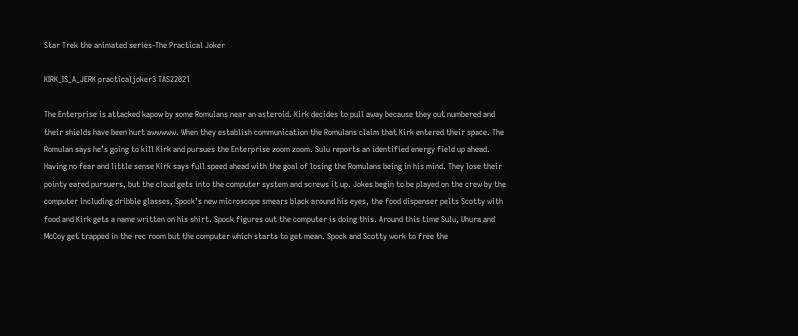Star Trek the animated series-The Practical Joker

KIRK_IS_A_JERK practicaljoker3 TAS22021

The Enterprise is attacked kapow by some Romulans near an asteroid. Kirk decides to pull away because they out numbered and their shields have been hurt awwwww. When they establish communication the Romulans claim that Kirk entered their space. The Romulan says he’s going to kill Kirk and pursues the Enterprise zoom zoom. Sulu reports an identified energy field up ahead. Having no fear and little sense Kirk says full speed ahead with the goal of losing the Romulans being in his mind. They lose their pointy eared pursuers, but the cloud gets into the computer system and screws it up. Jokes begin to be played on the crew by the computer including dribble glasses, Spock’s new microscope smears black around his eyes, the food dispenser pelts Scotty with food and Kirk gets a name written on his shirt. Spock figures out the computer is doing this. Around this time Sulu, Uhura and McCoy get trapped in the rec room but the computer which starts to get mean. Spock and Scotty work to free the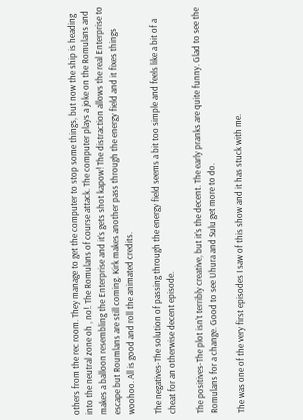others from the rec room. They manage to get the computer to stop some things, but now the ship is heading into the neutral zone oh , no!. The Romulans of course attack. The computer plays a joke on the Romulans and makes a balloon resembling the Enterprise and it’s gets shot kapow! The distraction allows the real Enterprise to escape but Roumlans are still coming. Kirk makes another pass through the energy field and it fixes things woohoo. All is good and roll the animated credits.

The negatives-The solution of passing through the energy field seems a bit too simple and feels like a bit of a cheat for an otherwise decent episode.

The positives-The plot isn’t terribly creative, but it’s the decent. The early pranks are quite funny. Glad to see the Romulans for a change. Good to see Uhura and Sulu get more to do.

The was one of the very first episodes I saw of this show and it has stuck with me.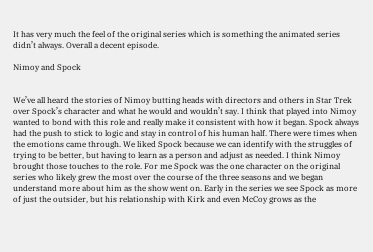It has very much the feel of the original series which is something the animated series didn’t always. Overall a decent episode.

Nimoy and Spock


We’ve all heard the stories of Nimoy butting heads with directors and others in Star Trek over Spock’s character and what he would and wouldn’t say. I think that played into Nimoy wanted to bond with this role and really make it consistent with how it began. Spock always had the push to stick to logic and stay in control of his human half. There were times when the emotions came through. We liked Spock because we can identify with the struggles of trying to be better, but having to learn as a person and adjust as needed. I think Nimoy brought those touches to the role. For me Spock was the one character on the original series who likely grew the most over the course of the three seasons and we began understand more about him as the show went on. Early in the series we see Spock as more of just the outsider, but his relationship with Kirk and even McCoy grows as the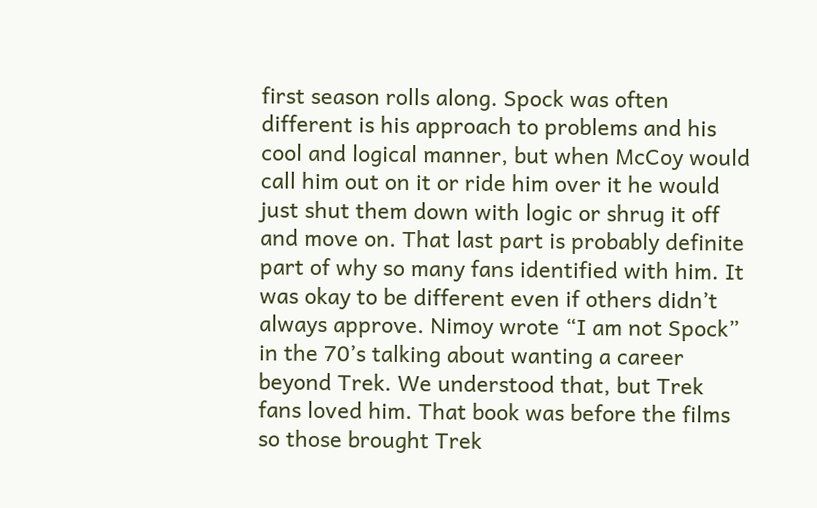first season rolls along. Spock was often different is his approach to problems and his cool and logical manner, but when McCoy would call him out on it or ride him over it he would just shut them down with logic or shrug it off and move on. That last part is probably definite part of why so many fans identified with him. It was okay to be different even if others didn’t always approve. Nimoy wrote “I am not Spock” in the 70’s talking about wanting a career beyond Trek. We understood that, but Trek fans loved him. That book was before the films so those brought Trek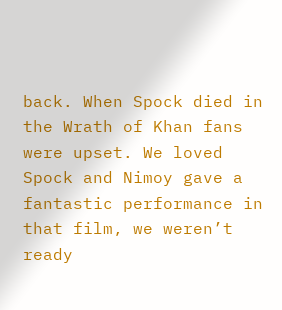back. When Spock died in the Wrath of Khan fans were upset. We loved Spock and Nimoy gave a fantastic performance in that film, we weren’t ready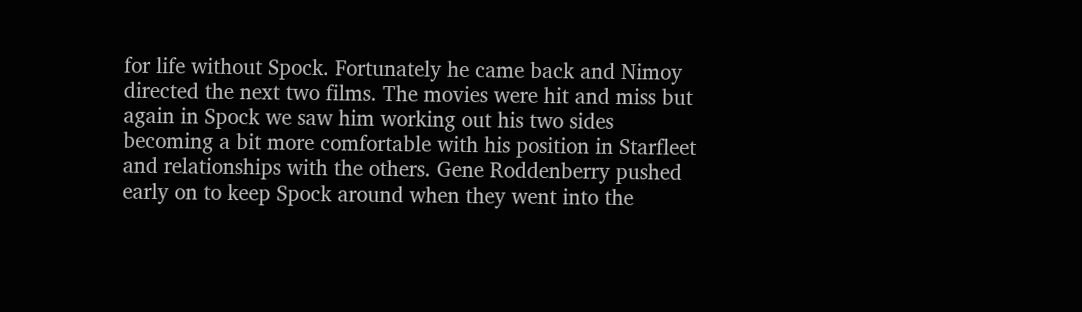for life without Spock. Fortunately he came back and Nimoy directed the next two films. The movies were hit and miss but again in Spock we saw him working out his two sides becoming a bit more comfortable with his position in Starfleet and relationships with the others. Gene Roddenberry pushed early on to keep Spock around when they went into the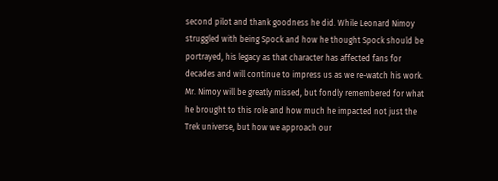second pilot and thank goodness he did. While Leonard Nimoy struggled with being Spock and how he thought Spock should be portrayed, his legacy as that character has affected fans for decades and will continue to impress us as we re-watch his work. Mr. Nimoy will be greatly missed, but fondly remembered for what he brought to this role and how much he impacted not just the Trek universe, but how we approach our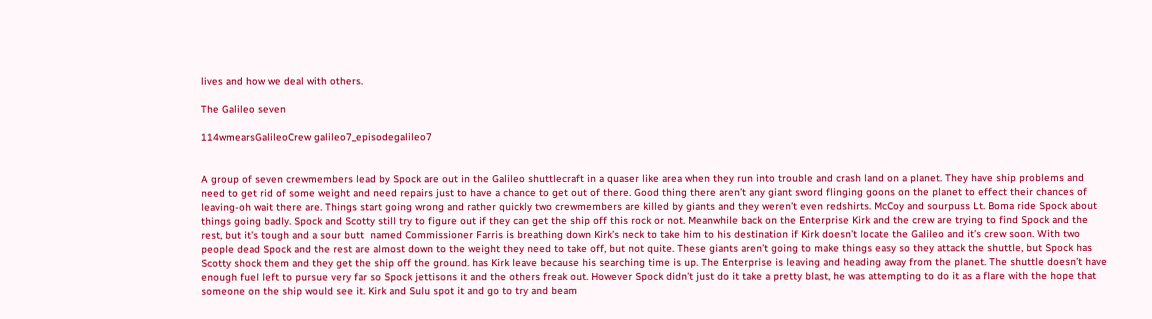lives and how we deal with others.

The Galileo seven

114wmearsGalileoCrew galileo7_episodegalileo7


A group of seven crewmembers lead by Spock are out in the Galileo shuttlecraft in a quaser like area when they run into trouble and crash land on a planet. They have ship problems and need to get rid of some weight and need repairs just to have a chance to get out of there. Good thing there aren’t any giant sword flinging goons on the planet to effect their chances of leaving-oh wait there are. Things start going wrong and rather quickly two crewmembers are killed by giants and they weren’t even redshirts. McCoy and sourpuss Lt. Boma ride Spock about things going badly. Spock and Scotty still try to figure out if they can get the ship off this rock or not. Meanwhile back on the Enterprise Kirk and the crew are trying to find Spock and the rest, but it’s tough and a sour butt  named Commissioner Farris is breathing down Kirk’s neck to take him to his destination if Kirk doesn’t locate the Galileo and it’s crew soon. With two people dead Spock and the rest are almost down to the weight they need to take off, but not quite. These giants aren’t going to make things easy so they attack the shuttle, but Spock has Scotty shock them and they get the ship off the ground. has Kirk leave because his searching time is up. The Enterprise is leaving and heading away from the planet. The shuttle doesn’t have enough fuel left to pursue very far so Spock jettisons it and the others freak out. However Spock didn’t just do it take a pretty blast, he was attempting to do it as a flare with the hope that someone on the ship would see it. Kirk and Sulu spot it and go to try and beam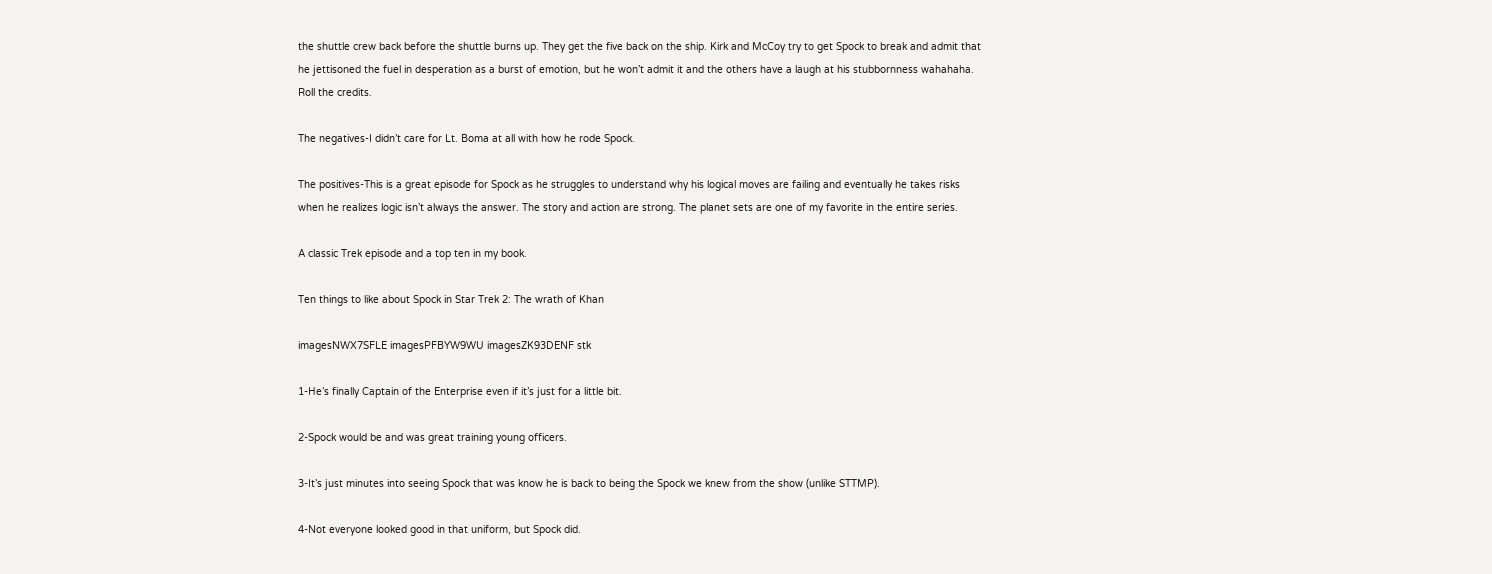the shuttle crew back before the shuttle burns up. They get the five back on the ship. Kirk and McCoy try to get Spock to break and admit that he jettisoned the fuel in desperation as a burst of emotion, but he won’t admit it and the others have a laugh at his stubbornness wahahaha. Roll the credits.

The negatives-I didn’t care for Lt. Boma at all with how he rode Spock.

The positives-This is a great episode for Spock as he struggles to understand why his logical moves are failing and eventually he takes risks when he realizes logic isn’t always the answer. The story and action are strong. The planet sets are one of my favorite in the entire series.

A classic Trek episode and a top ten in my book.

Ten things to like about Spock in Star Trek 2: The wrath of Khan

imagesNWX7SFLE imagesPFBYW9WU imagesZK93DENF stk

1-He’s finally Captain of the Enterprise even if it’s just for a little bit.

2-Spock would be and was great training young officers.

3-It’s just minutes into seeing Spock that was know he is back to being the Spock we knew from the show (unlike STTMP).

4-Not everyone looked good in that uniform, but Spock did.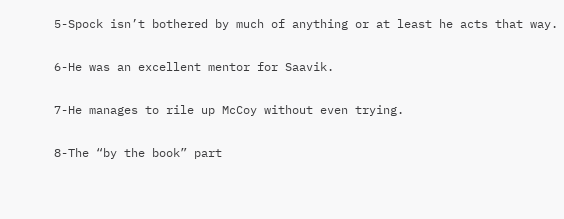5-Spock isn’t bothered by much of anything or at least he acts that way.

6-He was an excellent mentor for Saavik.

7-He manages to rile up McCoy without even trying.

8-The “by the book” part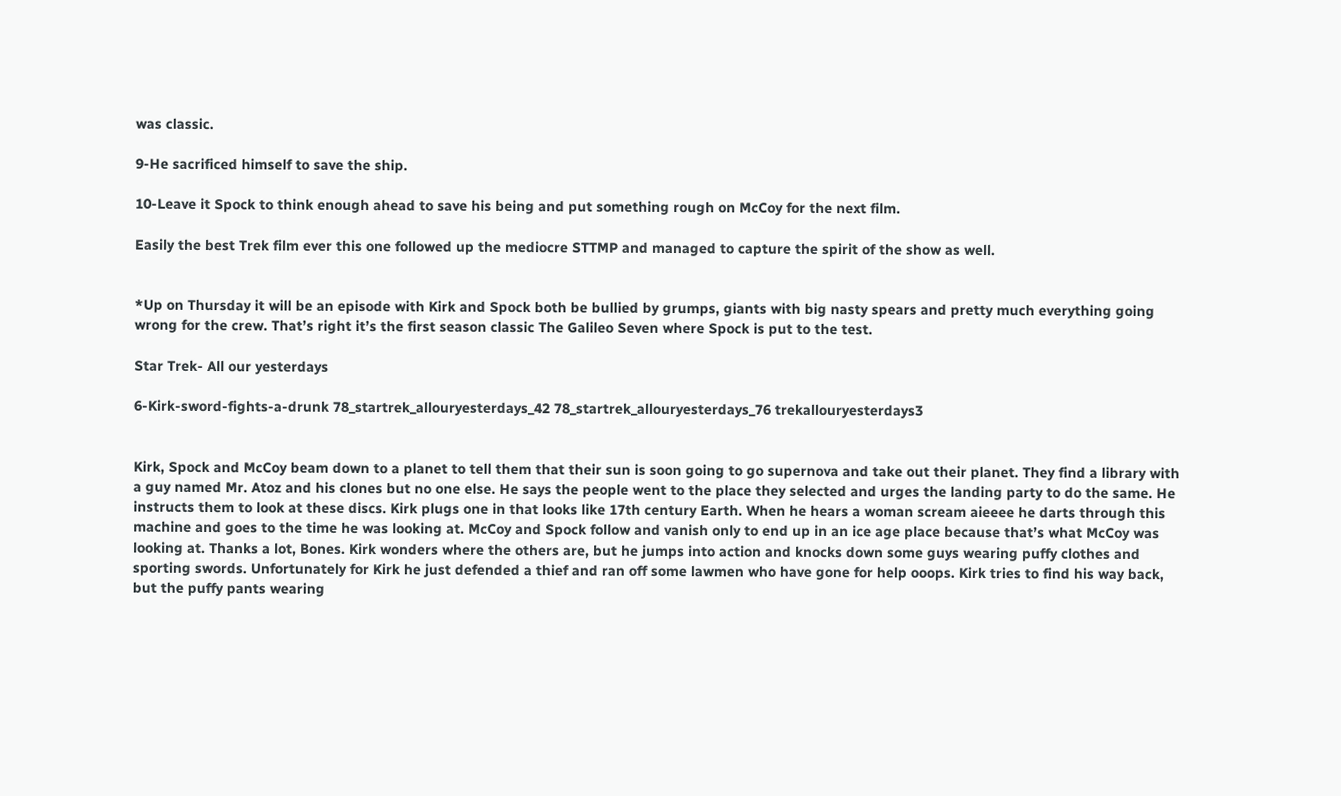was classic.

9-He sacrificed himself to save the ship.

10-Leave it Spock to think enough ahead to save his being and put something rough on McCoy for the next film.

Easily the best Trek film ever this one followed up the mediocre STTMP and managed to capture the spirit of the show as well.


*Up on Thursday it will be an episode with Kirk and Spock both be bullied by grumps, giants with big nasty spears and pretty much everything going wrong for the crew. That’s right it’s the first season classic The Galileo Seven where Spock is put to the test.

Star Trek- All our yesterdays

6-Kirk-sword-fights-a-drunk 78_startrek_allouryesterdays_42 78_startrek_allouryesterdays_76 trekallouryesterdays3


Kirk, Spock and McCoy beam down to a planet to tell them that their sun is soon going to go supernova and take out their planet. They find a library with a guy named Mr. Atoz and his clones but no one else. He says the people went to the place they selected and urges the landing party to do the same. He instructs them to look at these discs. Kirk plugs one in that looks like 17th century Earth. When he hears a woman scream aieeee he darts through this machine and goes to the time he was looking at. McCoy and Spock follow and vanish only to end up in an ice age place because that’s what McCoy was looking at. Thanks a lot, Bones. Kirk wonders where the others are, but he jumps into action and knocks down some guys wearing puffy clothes and sporting swords. Unfortunately for Kirk he just defended a thief and ran off some lawmen who have gone for help ooops. Kirk tries to find his way back, but the puffy pants wearing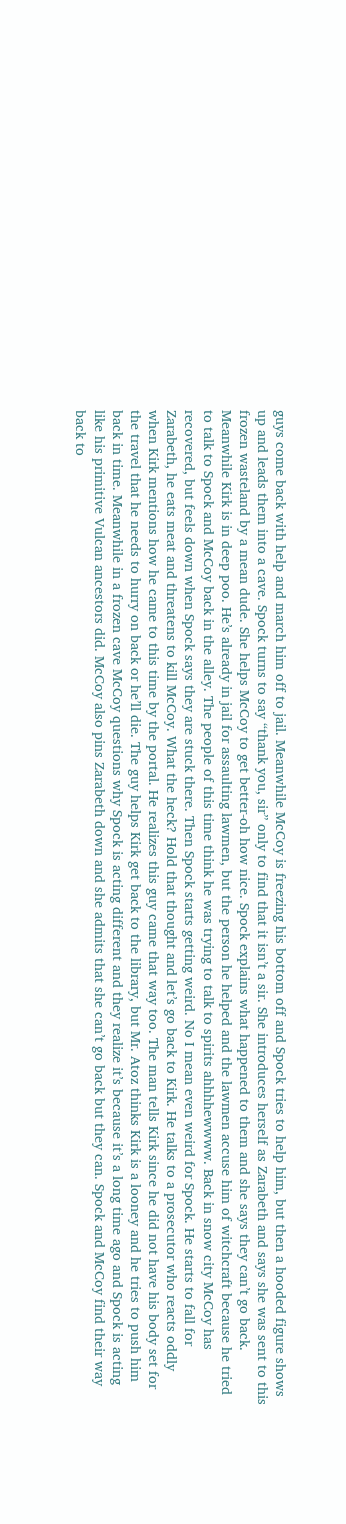guys come back with help and march him off to jail. Meanwhile McCoy is freezing his bottom off and Spock tries to help him, but then a hooded figure shows up and leads them into a cave. Spock turns to say “thank you, sir” only to find that it isn’t a sir. She introduces herself as Zarabeth and says she was sent to this frozen wasteland by a mean dude. She helps McCoy to get better-oh how nice. Spock explains what happened to them and she says they can’t go back. Meanwhile Kirk is in deep poo. He’s already in jail for assaulting lawmen, but the person he helped and the lawmen accuse him of witchcraft because he tried to talk to Spock and McCoy back in the alley. The people of this time think he was trying to talk to spirits ahhhhewwww. Back in snow city McCoy has recovered, but feels down when Spock says they are stuck there. Then Spock starts getting weird. No I mean even weird for Spock. He starts to fall for Zarabeth, he eats meat and threatens to kill McCoy. What the heck? Hold that thought and let’s go back to Kirk. He talks to a prosecutor who reacts oddly when Kirk mentions how he came to this time by the portal. He realizes this guy came that way too. The man tells Kirk since he did not have his body set for the travel that he needs to hurry on back or he’ll die. The guy helps Kirk get back to the library, but Mr. Atoz thinks Kirk is a looney and he tries to push him back in time. Meanwhile in a frozen cave McCoy questions why Spock is acting different and they realize it’s because it’s a long time ago and Spock is acting like his primitive Vulcan ancestors did. McCoy also pins Zarabeth down and she admits that she can’t go back but they can. Spock and McCoy find their way back to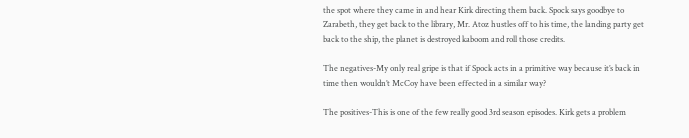the spot where they came in and hear Kirk directing them back. Spock says goodbye to Zarabeth, they get back to the library, Mr. Atoz hustles off to his time, the landing party get back to the ship, the planet is destroyed kaboom and roll those credits.

The negatives-My only real gripe is that if Spock acts in a primitive way because it’s back in time then wouldn’t McCoy have been effected in a similar way?

The positives-This is one of the few really good 3rd season episodes. Kirk gets a problem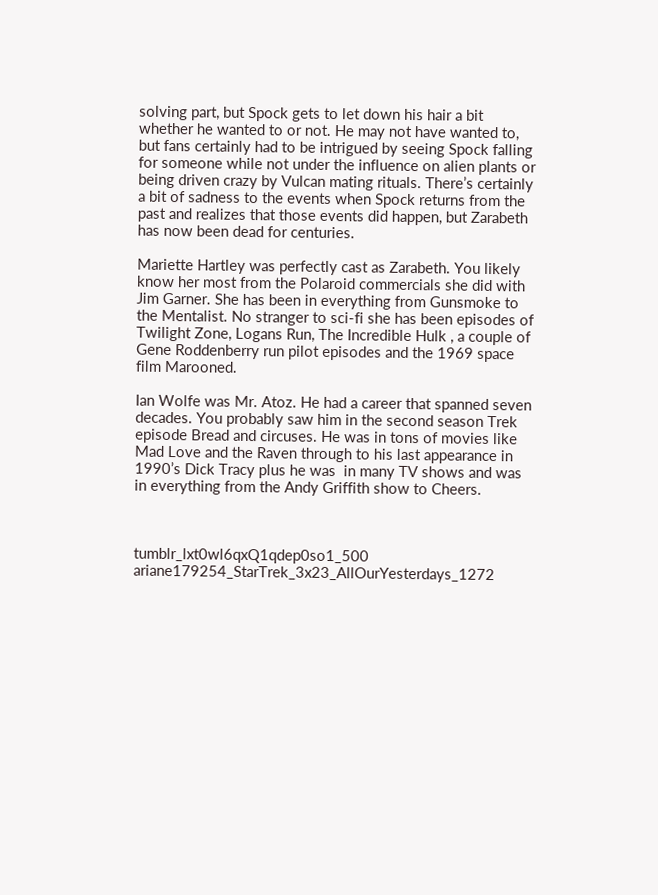solving part, but Spock gets to let down his hair a bit whether he wanted to or not. He may not have wanted to, but fans certainly had to be intrigued by seeing Spock falling for someone while not under the influence on alien plants or being driven crazy by Vulcan mating rituals. There’s certainly a bit of sadness to the events when Spock returns from the past and realizes that those events did happen, but Zarabeth has now been dead for centuries.

Mariette Hartley was perfectly cast as Zarabeth. You likely know her most from the Polaroid commercials she did with Jim Garner. She has been in everything from Gunsmoke to the Mentalist. No stranger to sci-fi she has been episodes of Twilight Zone, Logans Run, The Incredible Hulk , a couple of Gene Roddenberry run pilot episodes and the 1969 space film Marooned.

Ian Wolfe was Mr. Atoz. He had a career that spanned seven decades. You probably saw him in the second season Trek episode Bread and circuses. He was in tons of movies like Mad Love and the Raven through to his last appearance in 1990’s Dick Tracy plus he was  in many TV shows and was in everything from the Andy Griffith show to Cheers.



tumblr_lxt0wl6qxQ1qdep0so1_500 ariane179254_StarTrek_3x23_AllOurYesterdays_1272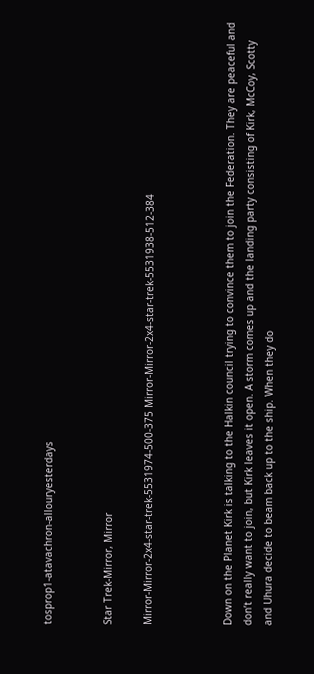tosprop1-atavachron-allouryesterdays


Star Trek-Mirror, Mirror

Mirror-Mirror-2x4-star-trek-5531974-500-375 Mirror-Mirror-2x4-star-trek-5531938-512-384



Down on the Planet Kirk is talking to the Halkin council trying to convince them to join the Federation. They are peaceful and don’t really want to join, but Kirk leaves it open. A storm comes up and the landing party consisting of Kirk, McCoy, Scotty and Uhura decide to beam back up to the ship. When they do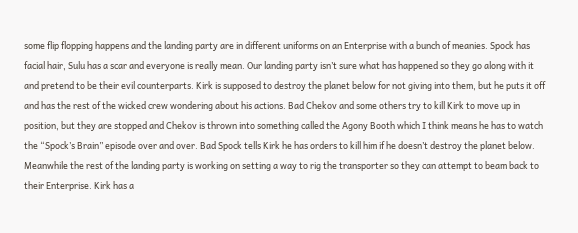some flip flopping happens and the landing party are in different uniforms on an Enterprise with a bunch of meanies. Spock has facial hair, Sulu has a scar and everyone is really mean. Our landing party isn’t sure what has happened so they go along with it and pretend to be their evil counterparts. Kirk is supposed to destroy the planet below for not giving into them, but he puts it off and has the rest of the wicked crew wondering about his actions. Bad Chekov and some others try to kill Kirk to move up in position, but they are stopped and Chekov is thrown into something called the Agony Booth which I think means he has to watch the “Spock’s Brain” episode over and over. Bad Spock tells Kirk he has orders to kill him if he doesn’t destroy the planet below. Meanwhile the rest of the landing party is working on setting a way to rig the transporter so they can attempt to beam back to their Enterprise. Kirk has a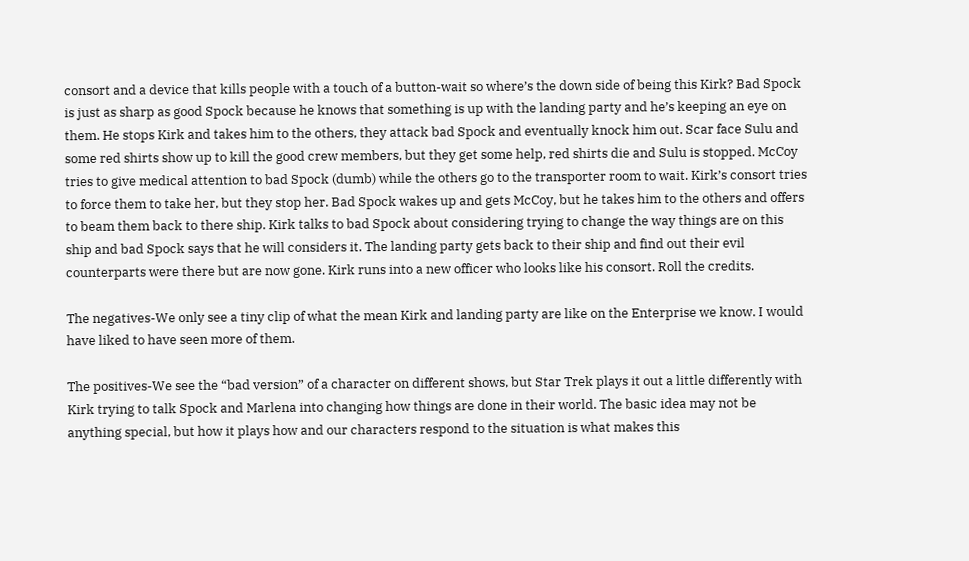consort and a device that kills people with a touch of a button-wait so where’s the down side of being this Kirk? Bad Spock is just as sharp as good Spock because he knows that something is up with the landing party and he’s keeping an eye on them. He stops Kirk and takes him to the others, they attack bad Spock and eventually knock him out. Scar face Sulu and some red shirts show up to kill the good crew members, but they get some help, red shirts die and Sulu is stopped. McCoy tries to give medical attention to bad Spock (dumb) while the others go to the transporter room to wait. Kirk’s consort tries to force them to take her, but they stop her. Bad Spock wakes up and gets McCoy, but he takes him to the others and offers to beam them back to there ship. Kirk talks to bad Spock about considering trying to change the way things are on this ship and bad Spock says that he will considers it. The landing party gets back to their ship and find out their evil counterparts were there but are now gone. Kirk runs into a new officer who looks like his consort. Roll the credits.

The negatives-We only see a tiny clip of what the mean Kirk and landing party are like on the Enterprise we know. I would have liked to have seen more of them.

The positives-We see the “bad version” of a character on different shows, but Star Trek plays it out a little differently with Kirk trying to talk Spock and Marlena into changing how things are done in their world. The basic idea may not be anything special, but how it plays how and our characters respond to the situation is what makes this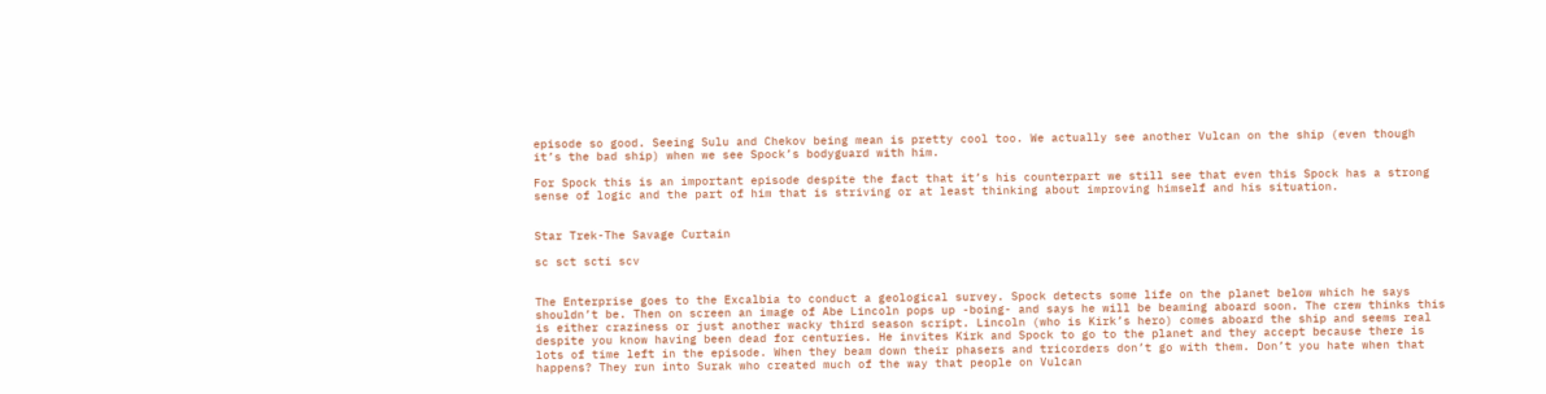episode so good. Seeing Sulu and Chekov being mean is pretty cool too. We actually see another Vulcan on the ship (even though it’s the bad ship) when we see Spock’s bodyguard with him.

For Spock this is an important episode despite the fact that it’s his counterpart we still see that even this Spock has a strong sense of logic and the part of him that is striving or at least thinking about improving himself and his situation.


Star Trek-The Savage Curtain

sc sct scti scv


The Enterprise goes to the Excalbia to conduct a geological survey. Spock detects some life on the planet below which he says shouldn’t be. Then on screen an image of Abe Lincoln pops up -boing- and says he will be beaming aboard soon. The crew thinks this is either craziness or just another wacky third season script. Lincoln (who is Kirk’s hero) comes aboard the ship and seems real despite you know having been dead for centuries. He invites Kirk and Spock to go to the planet and they accept because there is lots of time left in the episode. When they beam down their phasers and tricorders don’t go with them. Don’t you hate when that happens? They run into Surak who created much of the way that people on Vulcan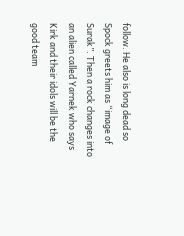follow. He also is long dead so Spock greets him as “image of Surak”. Then a rock changes into an alien called Yarnek who says Kirk and their idols will be the good team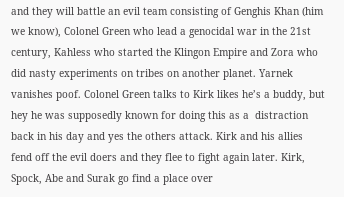and they will battle an evil team consisting of Genghis Khan (him we know), Colonel Green who lead a genocidal war in the 21st century, Kahless who started the Klingon Empire and Zora who did nasty experiments on tribes on another planet. Yarnek vanishes poof. Colonel Green talks to Kirk likes he’s a buddy, but hey he was supposedly known for doing this as a  distraction back in his day and yes the others attack. Kirk and his allies fend off the evil doers and they flee to fight again later. Kirk, Spock, Abe and Surak go find a place over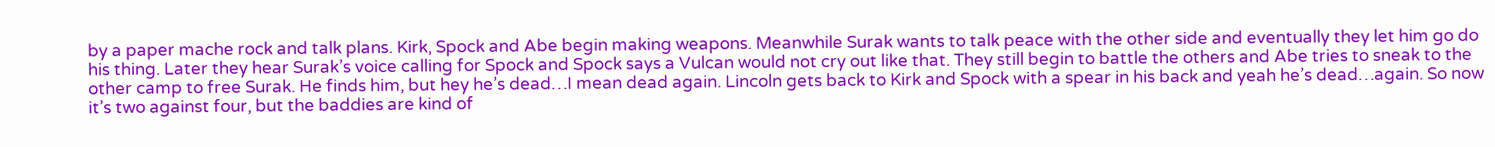by a paper mache rock and talk plans. Kirk, Spock and Abe begin making weapons. Meanwhile Surak wants to talk peace with the other side and eventually they let him go do his thing. Later they hear Surak’s voice calling for Spock and Spock says a Vulcan would not cry out like that. They still begin to battle the others and Abe tries to sneak to the other camp to free Surak. He finds him, but hey he’s dead…I mean dead again. Lincoln gets back to Kirk and Spock with a spear in his back and yeah he’s dead…again. So now it’s two against four, but the baddies are kind of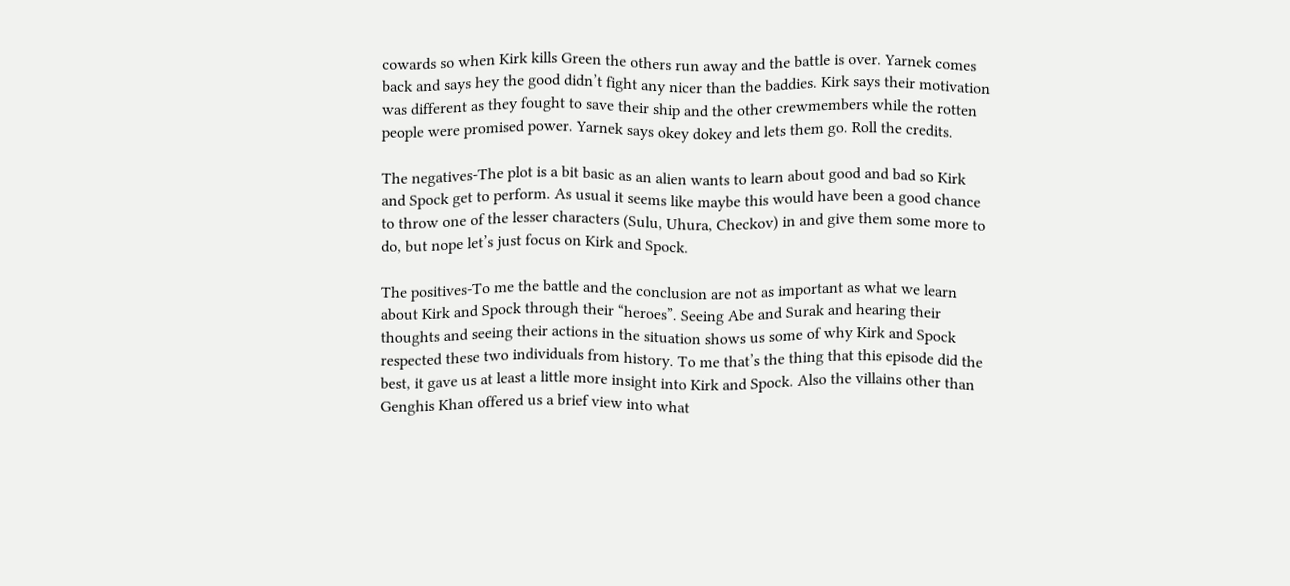cowards so when Kirk kills Green the others run away and the battle is over. Yarnek comes back and says hey the good didn’t fight any nicer than the baddies. Kirk says their motivation was different as they fought to save their ship and the other crewmembers while the rotten people were promised power. Yarnek says okey dokey and lets them go. Roll the credits.

The negatives-The plot is a bit basic as an alien wants to learn about good and bad so Kirk and Spock get to perform. As usual it seems like maybe this would have been a good chance to throw one of the lesser characters (Sulu, Uhura, Checkov) in and give them some more to do, but nope let’s just focus on Kirk and Spock.

The positives-To me the battle and the conclusion are not as important as what we learn about Kirk and Spock through their “heroes”. Seeing Abe and Surak and hearing their thoughts and seeing their actions in the situation shows us some of why Kirk and Spock respected these two individuals from history. To me that’s the thing that this episode did the best, it gave us at least a little more insight into Kirk and Spock. Also the villains other than Genghis Khan offered us a brief view into what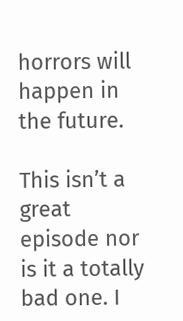horrors will happen in the future.

This isn’t a great episode nor is it a totally bad one. I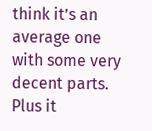think it’s an average one with some very decent parts. Plus it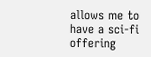allows me to have a sci-fi offering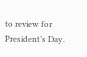to review for President’s Day.